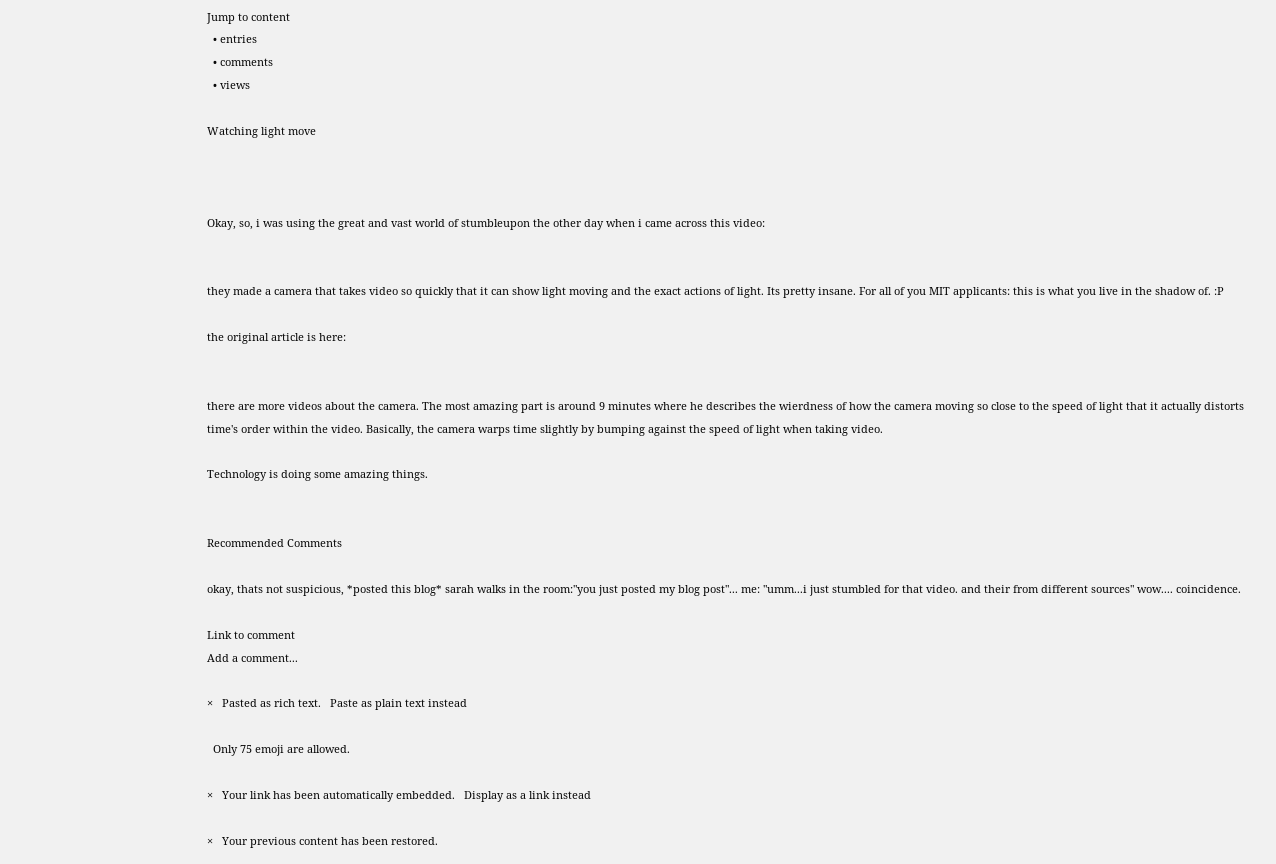Jump to content
  • entries
  • comments
  • views

Watching light move



Okay, so, i was using the great and vast world of stumbleupon the other day when i came across this video:


they made a camera that takes video so quickly that it can show light moving and the exact actions of light. Its pretty insane. For all of you MIT applicants: this is what you live in the shadow of. :P

the original article is here:


there are more videos about the camera. The most amazing part is around 9 minutes where he describes the wierdness of how the camera moving so close to the speed of light that it actually distorts time's order within the video. Basically, the camera warps time slightly by bumping against the speed of light when taking video.

Technology is doing some amazing things.


Recommended Comments

okay, thats not suspicious, *posted this blog* sarah walks in the room:"you just posted my blog post"... me: "umm...i just stumbled for that video. and their from different sources" wow.... coincidence.

Link to comment
Add a comment...

×   Pasted as rich text.   Paste as plain text instead

  Only 75 emoji are allowed.

×   Your link has been automatically embedded.   Display as a link instead

×   Your previous content has been restored.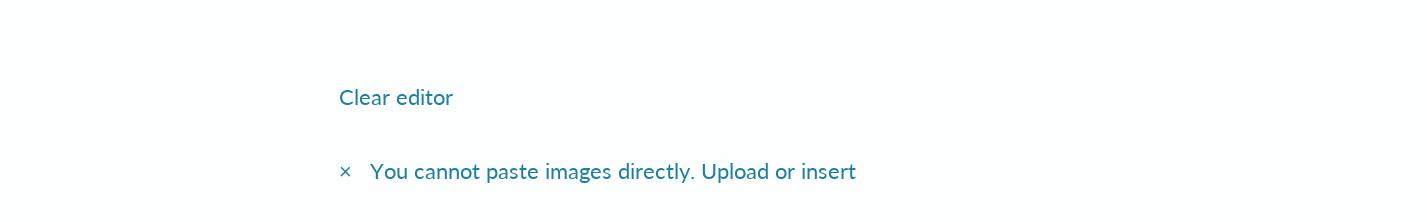Clear editor

×   You cannot paste images directly. Upload or insert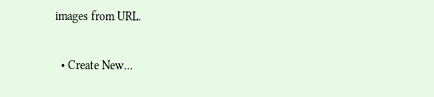images from URL.

  • Create New...